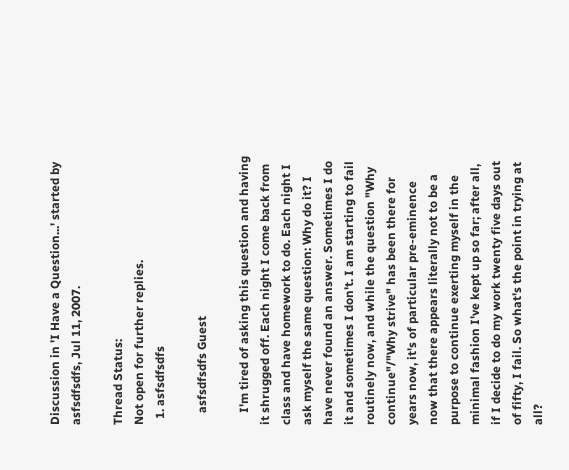Discussion in 'I Have a Question...' started by asfsdfsdfs, Jul 11, 2007.

Thread Status:
Not open for further replies.
  1. asfsdfsdfs

    asfsdfsdfs Guest

    I'm tired of asking this question and having it shrugged off. Each night I come back from class and have homework to do. Each night I ask myself the same question: Why do it? I have never found an answer. Sometimes I do it and sometimes I don't. I am starting to fail routinely now, and while the question "Why continue"/"Why strive" has been there for years now, it's of particular pre-eminence now that there appears literally not to be a purpose to continue exerting myself in the minimal fashion I've kept up so far; after all, if I decide to do my work twenty five days out of fifty, I fail. So what's the point in trying at all?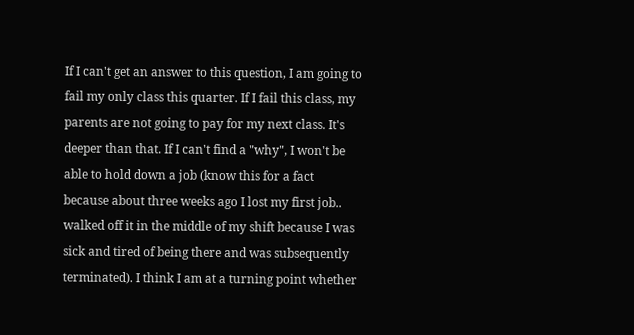If I can't get an answer to this question, I am going to fail my only class this quarter. If I fail this class, my parents are not going to pay for my next class. It's deeper than that. If I can't find a "why", I won't be able to hold down a job (know this for a fact because about three weeks ago I lost my first job.. walked off it in the middle of my shift because I was sick and tired of being there and was subsequently terminated). I think I am at a turning point whether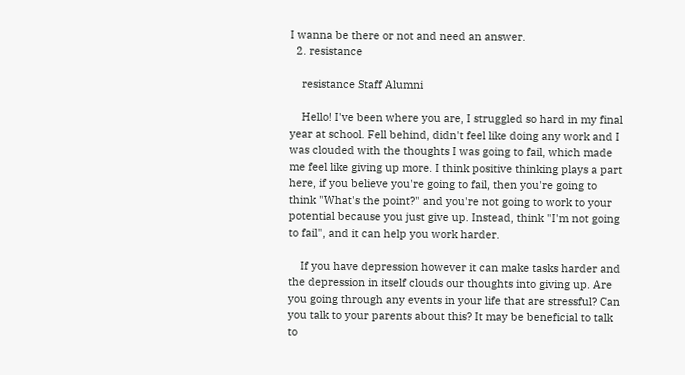I wanna be there or not and need an answer.
  2. resistance

    resistance Staff Alumni

    Hello! I've been where you are, I struggled so hard in my final year at school. Fell behind, didn't feel like doing any work and I was clouded with the thoughts I was going to fail, which made me feel like giving up more. I think positive thinking plays a part here, if you believe you're going to fail, then you're going to think "What's the point?" and you're not going to work to your potential because you just give up. Instead, think "I'm not going to fail", and it can help you work harder.

    If you have depression however it can make tasks harder and the depression in itself clouds our thoughts into giving up. Are you going through any events in your life that are stressful? Can you talk to your parents about this? It may be beneficial to talk to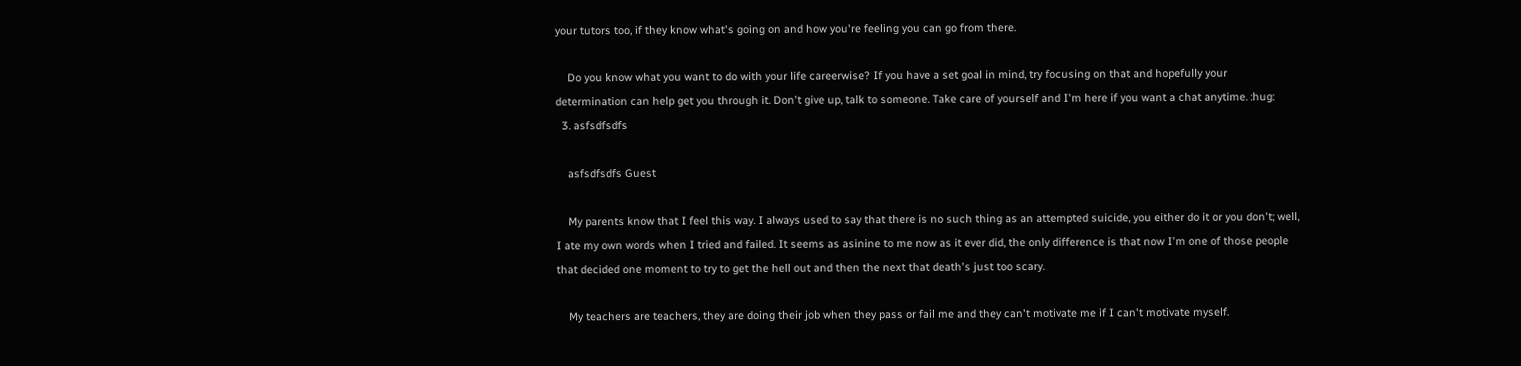your tutors too, if they know what's going on and how you're feeling you can go from there.

    Do you know what you want to do with your life careerwise? If you have a set goal in mind, try focusing on that and hopefully your determination can help get you through it. Don't give up, talk to someone. Take care of yourself and I'm here if you want a chat anytime. :hug:
  3. asfsdfsdfs

    asfsdfsdfs Guest

    My parents know that I feel this way. I always used to say that there is no such thing as an attempted suicide, you either do it or you don't; well, I ate my own words when I tried and failed. It seems as asinine to me now as it ever did, the only difference is that now I'm one of those people that decided one moment to try to get the hell out and then the next that death's just too scary.

    My teachers are teachers, they are doing their job when they pass or fail me and they can't motivate me if I can't motivate myself.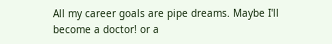All my career goals are pipe dreams. Maybe I'll become a doctor! or a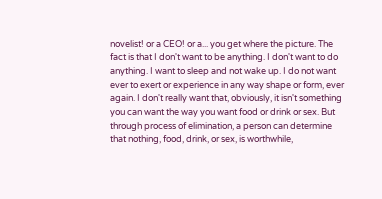novelist! or a CEO! or a... you get where the picture. The fact is that I don't want to be anything. I don't want to do anything. I want to sleep and not wake up. I do not want ever to exert or experience in any way shape or form, ever again. I don't really want that, obviously, it isn't something you can want the way you want food or drink or sex. But through process of elimination, a person can determine that nothing, food, drink, or sex, is worthwhile,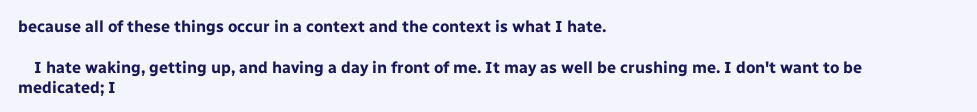because all of these things occur in a context and the context is what I hate.

    I hate waking, getting up, and having a day in front of me. It may as well be crushing me. I don't want to be medicated; I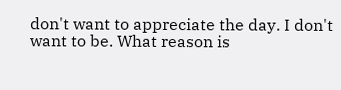don't want to appreciate the day. I don't want to be. What reason is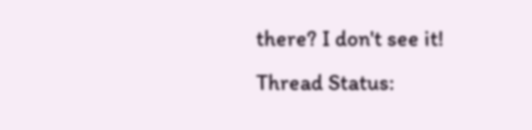there? I don't see it!
Thread Status: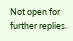Not open for further replies.